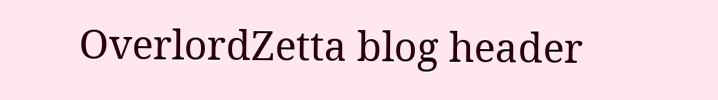OverlordZetta blog header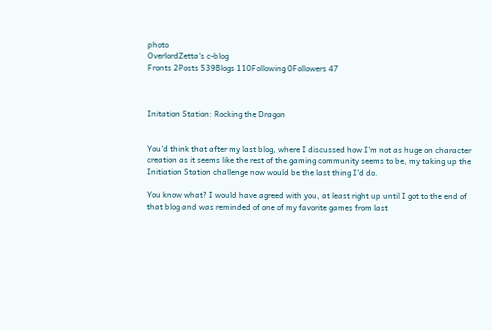photo
OverlordZetta's c-blog
Fronts 2Posts 539Blogs 110Following 0Followers 47



Initation Station: Rocking the Dragon


You'd think that after my last blog, where I discussed how I'm not as huge on character creation as it seems like the rest of the gaming community seems to be, my taking up the Initiation Station challenge now would be the last thing I'd do.

You know what? I would have agreed with you, at least right up until I got to the end of that blog and was reminded of one of my favorite games from last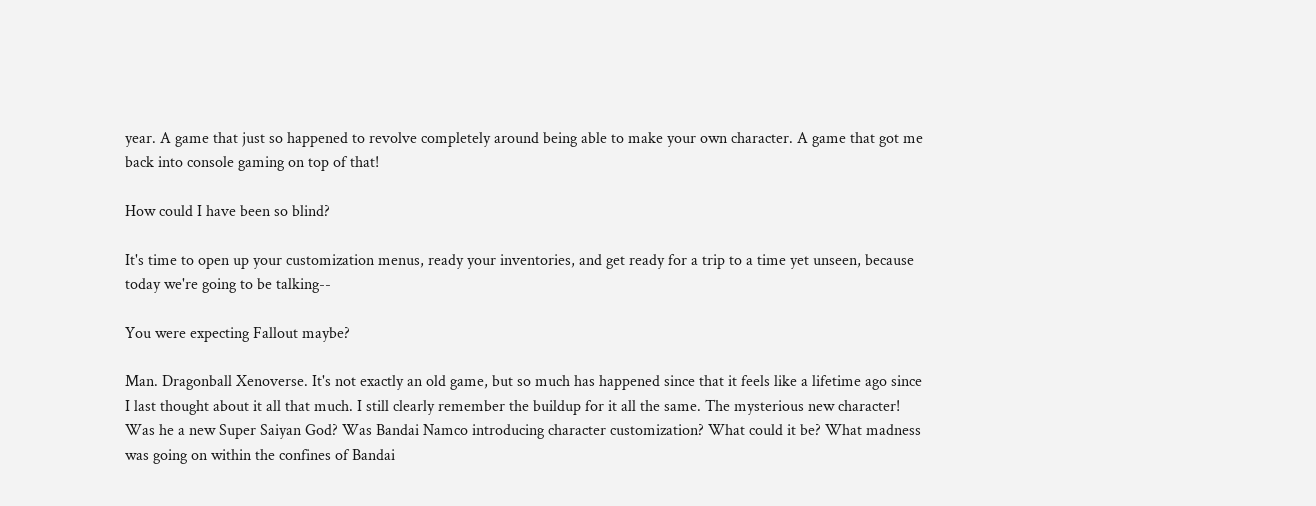year. A game that just so happened to revolve completely around being able to make your own character. A game that got me back into console gaming on top of that!

How could I have been so blind?

It's time to open up your customization menus, ready your inventories, and get ready for a trip to a time yet unseen, because today we're going to be talking--

You were expecting Fallout maybe?

Man. Dragonball Xenoverse. It's not exactly an old game, but so much has happened since that it feels like a lifetime ago since I last thought about it all that much. I still clearly remember the buildup for it all the same. The mysterious new character! Was he a new Super Saiyan God? Was Bandai Namco introducing character customization? What could it be? What madness was going on within the confines of Bandai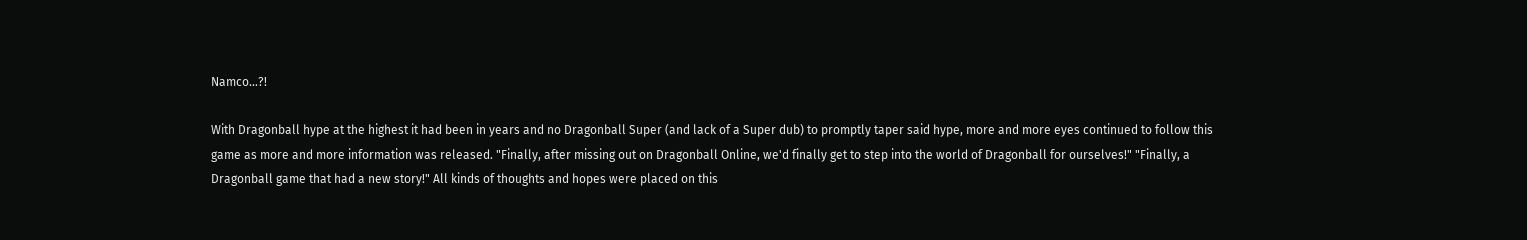Namco...?!

With Dragonball hype at the highest it had been in years and no Dragonball Super (and lack of a Super dub) to promptly taper said hype, more and more eyes continued to follow this game as more and more information was released. "Finally, after missing out on Dragonball Online, we'd finally get to step into the world of Dragonball for ourselves!" "Finally, a Dragonball game that had a new story!" All kinds of thoughts and hopes were placed on this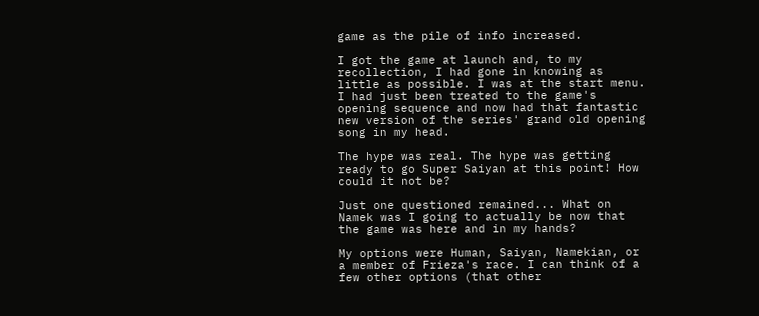game as the pile of info increased.

I got the game at launch and, to my recollection, I had gone in knowing as little as possible. I was at the start menu. I had just been treated to the game's opening sequence and now had that fantastic new version of the series' grand old opening song in my head.

The hype was real. The hype was getting ready to go Super Saiyan at this point! How could it not be?

Just one questioned remained... What on Namek was I going to actually be now that the game was here and in my hands?

My options were Human, Saiyan, Namekian, or a member of Frieza's race. I can think of a few other options (that other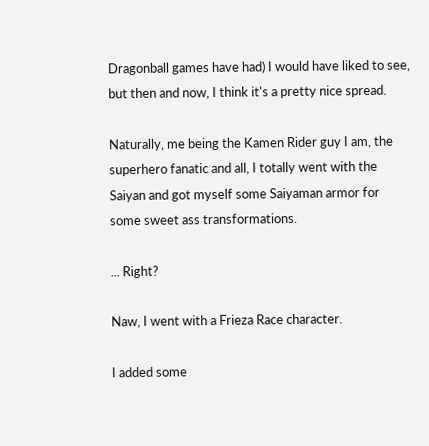Dragonball games have had) I would have liked to see, but then and now, I think it's a pretty nice spread.

Naturally, me being the Kamen Rider guy I am, the superhero fanatic and all, I totally went with the Saiyan and got myself some Saiyaman armor for some sweet ass transformations.

... Right?

Naw, I went with a Frieza Race character.

I added some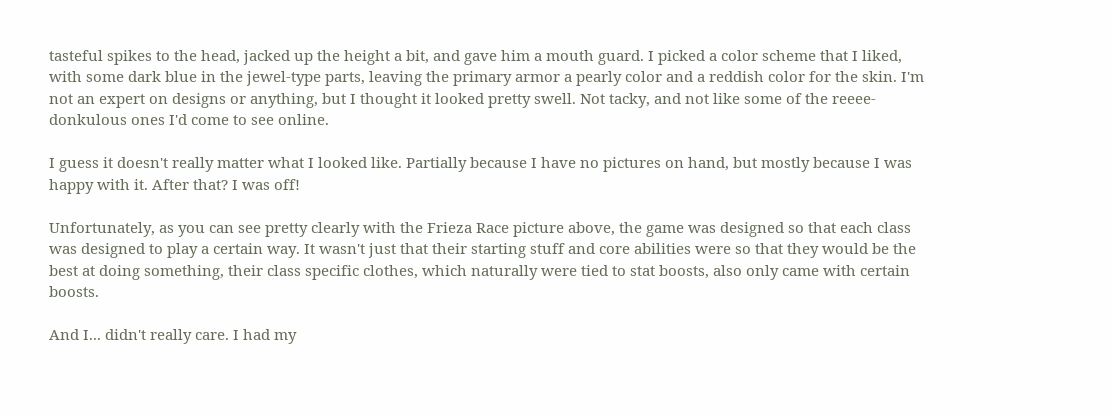tasteful spikes to the head, jacked up the height a bit, and gave him a mouth guard. I picked a color scheme that I liked, with some dark blue in the jewel-type parts, leaving the primary armor a pearly color and a reddish color for the skin. I'm not an expert on designs or anything, but I thought it looked pretty swell. Not tacky, and not like some of the reeee-donkulous ones I'd come to see online.

I guess it doesn't really matter what I looked like. Partially because I have no pictures on hand, but mostly because I was happy with it. After that? I was off!

Unfortunately, as you can see pretty clearly with the Frieza Race picture above, the game was designed so that each class was designed to play a certain way. It wasn't just that their starting stuff and core abilities were so that they would be the best at doing something, their class specific clothes, which naturally were tied to stat boosts, also only came with certain boosts.

And I... didn't really care. I had my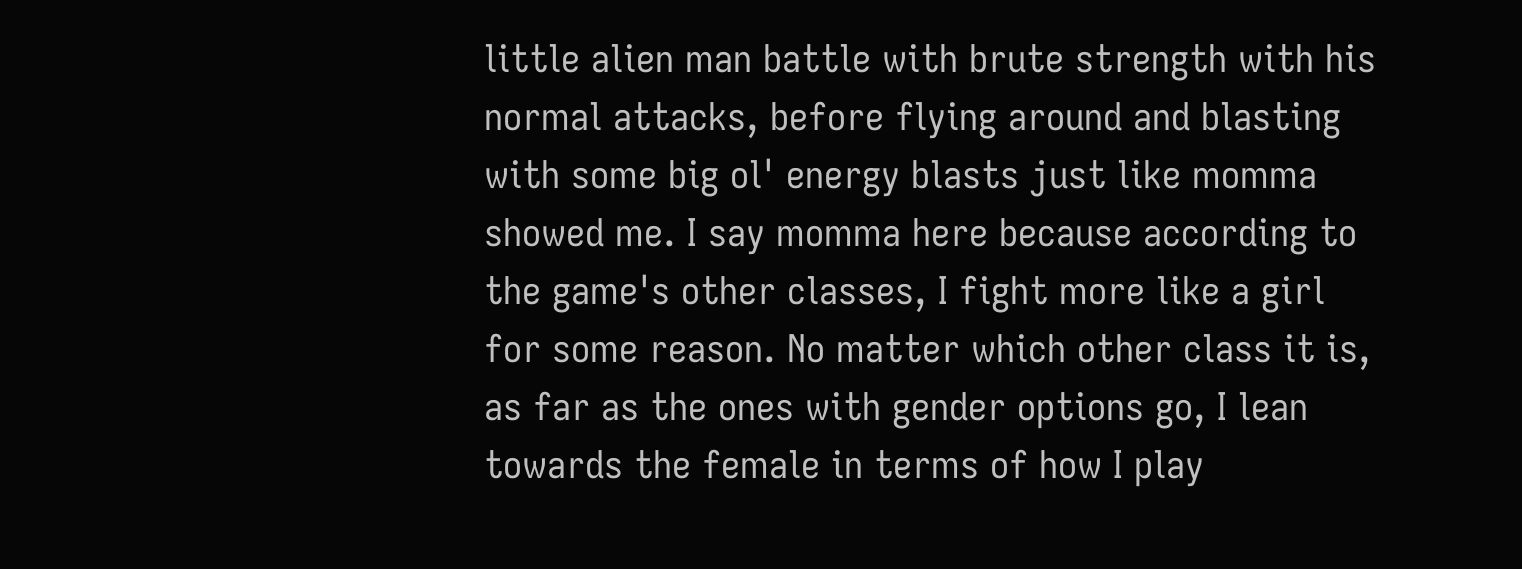little alien man battle with brute strength with his normal attacks, before flying around and blasting with some big ol' energy blasts just like momma showed me. I say momma here because according to the game's other classes, I fight more like a girl for some reason. No matter which other class it is, as far as the ones with gender options go, I lean towards the female in terms of how I play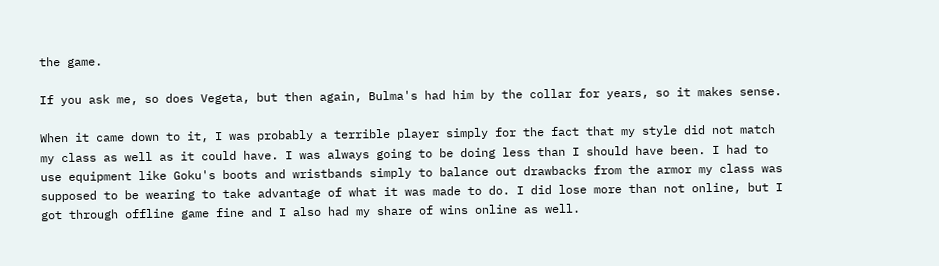the game.

If you ask me, so does Vegeta, but then again, Bulma's had him by the collar for years, so it makes sense.

When it came down to it, I was probably a terrible player simply for the fact that my style did not match my class as well as it could have. I was always going to be doing less than I should have been. I had to use equipment like Goku's boots and wristbands simply to balance out drawbacks from the armor my class was supposed to be wearing to take advantage of what it was made to do. I did lose more than not online, but I got through offline game fine and I also had my share of wins online as well.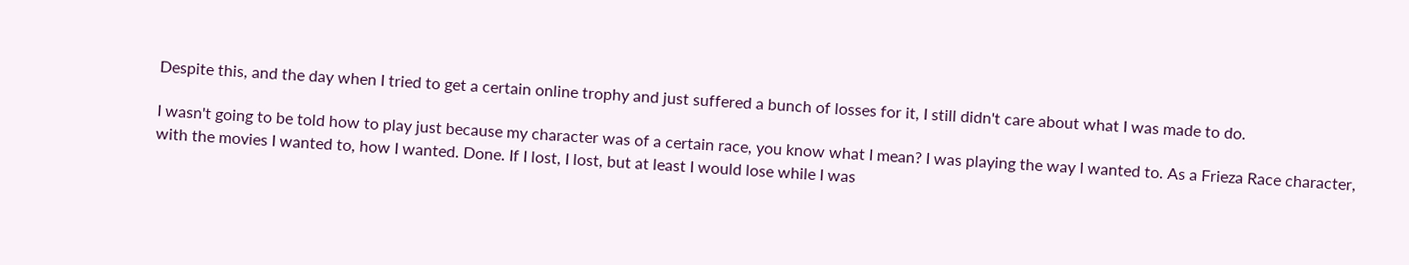Despite this, and the day when I tried to get a certain online trophy and just suffered a bunch of losses for it, I still didn't care about what I was made to do.

I wasn't going to be told how to play just because my character was of a certain race, you know what I mean? I was playing the way I wanted to. As a Frieza Race character, with the movies I wanted to, how I wanted. Done. If I lost, I lost, but at least I would lose while I was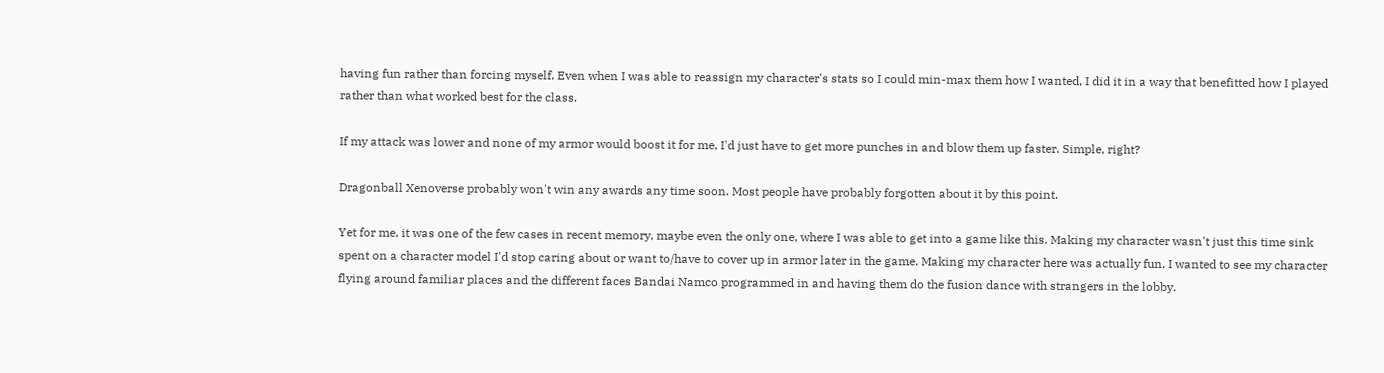having fun rather than forcing myself. Even when I was able to reassign my character's stats so I could min-max them how I wanted, I did it in a way that benefitted how I played rather than what worked best for the class.

If my attack was lower and none of my armor would boost it for me, I'd just have to get more punches in and blow them up faster. Simple, right?

Dragonball Xenoverse probably won't win any awards any time soon. Most people have probably forgotten about it by this point.

Yet for me, it was one of the few cases in recent memory, maybe even the only one, where I was able to get into a game like this. Making my character wasn't just this time sink spent on a character model I'd stop caring about or want to/have to cover up in armor later in the game. Making my character here was actually fun. I wanted to see my character flying around familiar places and the different faces Bandai Namco programmed in and having them do the fusion dance with strangers in the lobby.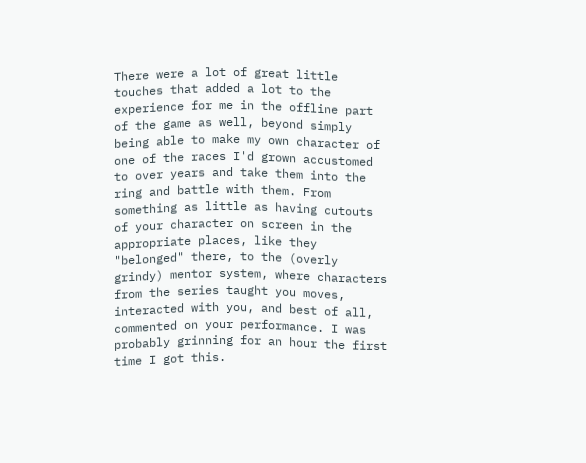There were a lot of great little touches that added a lot to the experience for me in the offline part of the game as well, beyond simply being able to make my own character of one of the races I'd grown accustomed to over years and take them into the ring and battle with them. From something as little as having cutouts of your character on screen in the appropriate places, like they "belonged" there, to the (overly grindy) mentor system, where characters from the series taught you moves, interacted with you, and best of all, commented on your performance. I was probably grinning for an hour the first time I got this.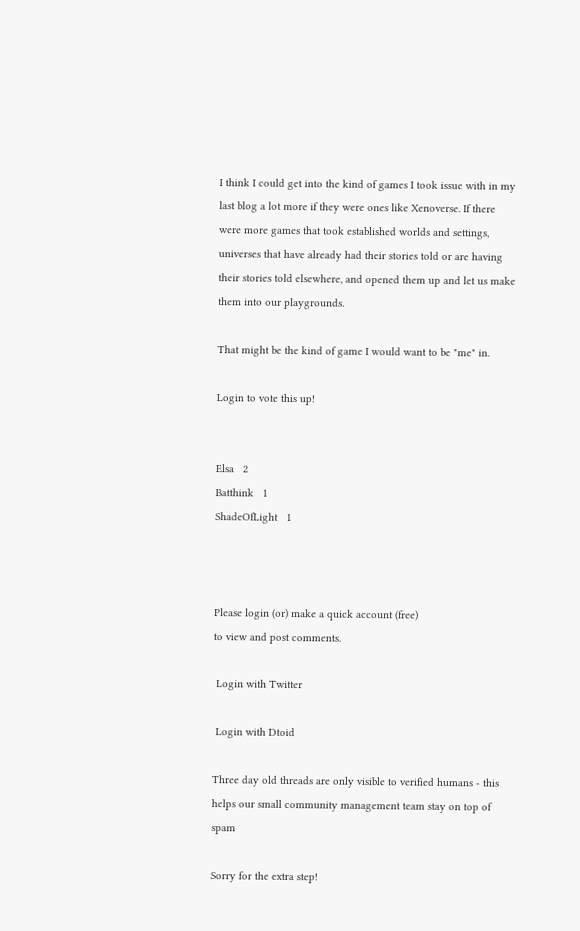I think I could get into the kind of games I took issue with in my last blog a lot more if they were ones like Xenoverse. If there were more games that took established worlds and settings, universes that have already had their stories told or are having their stories told elsewhere, and opened them up and let us make them into our playgrounds.

That might be the kind of game I would want to be "me" in.

Login to vote this up!


Elsa   2
Batthink   1
ShadeOfLight   1



Please login (or) make a quick account (free)
to view and post comments.

 Login with Twitter

 Login with Dtoid

Three day old threads are only visible to verified humans - this helps our small community management team stay on top of spam

Sorry for the extra step!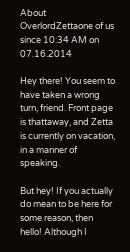About OverlordZettaone of us since 10:34 AM on 07.16.2014

Hey there! You seem to have taken a wrong turn, friend. Front page is thattaway, and Zetta is currently on vacation, in a manner of speaking.

But hey! If you actually do mean to be here for some reason, then hello! Although I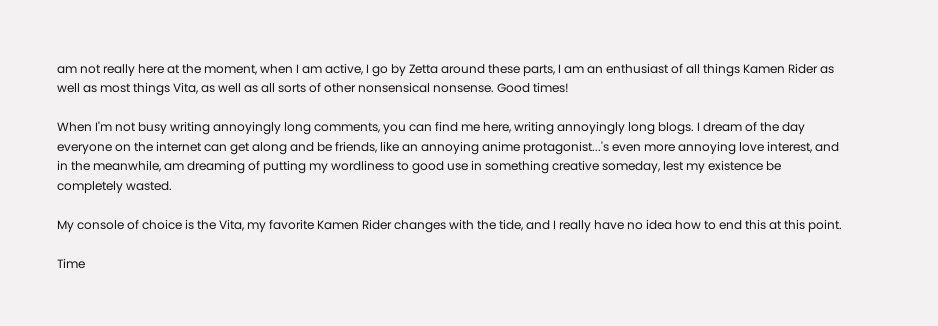am not really here at the moment, when I am active, I go by Zetta around these parts, I am an enthusiast of all things Kamen Rider as well as most things Vita, as well as all sorts of other nonsensical nonsense. Good times!

When I'm not busy writing annoyingly long comments, you can find me here, writing annoyingly long blogs. I dream of the day everyone on the internet can get along and be friends, like an annoying anime protagonist...'s even more annoying love interest, and in the meanwhile, am dreaming of putting my wordliness to good use in something creative someday, lest my existence be completely wasted.

My console of choice is the Vita, my favorite Kamen Rider changes with the tide, and I really have no idea how to end this at this point.

Time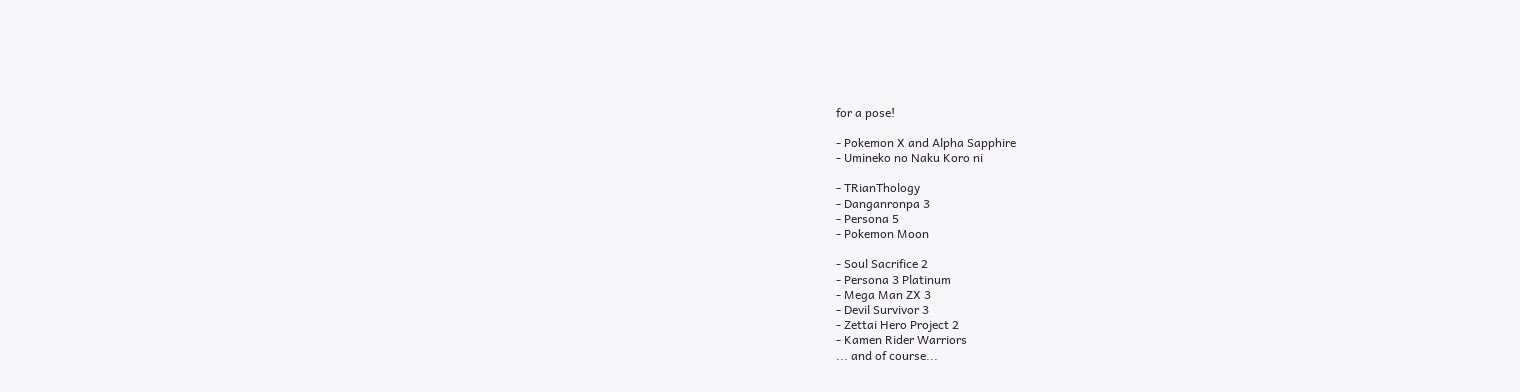for a pose!

- Pokemon X and Alpha Sapphire
- Umineko no Naku Koro ni

- TRianThology
- Danganronpa 3
- Persona 5
- Pokemon Moon

- Soul Sacrifice 2
- Persona 3 Platinum
- Mega Man ZX 3
- Devil Survivor 3
- Zettai Hero Project 2
- Kamen Rider Warriors
... and of course...